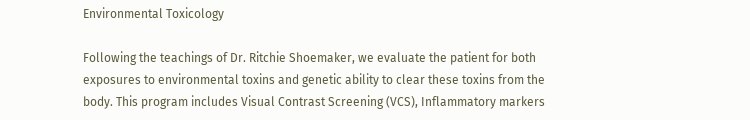Environmental Toxicology

Following the teachings of Dr. Ritchie Shoemaker, we evaluate the patient for both exposures to environmental toxins and genetic ability to clear these toxins from the body. This program includes Visual Contrast Screening (VCS), Inflammatory markers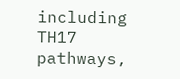including TH17 pathways,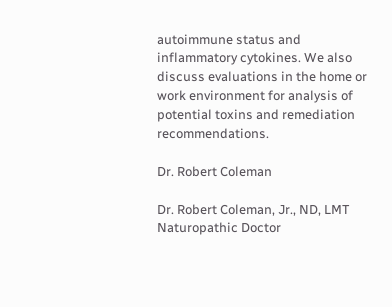autoimmune status and inflammatory cytokines. We also discuss evaluations in the home or work environment for analysis of potential toxins and remediation recommendations.

Dr. Robert Coleman

Dr. Robert Coleman, Jr., ND, LMT
Naturopathic Doctor